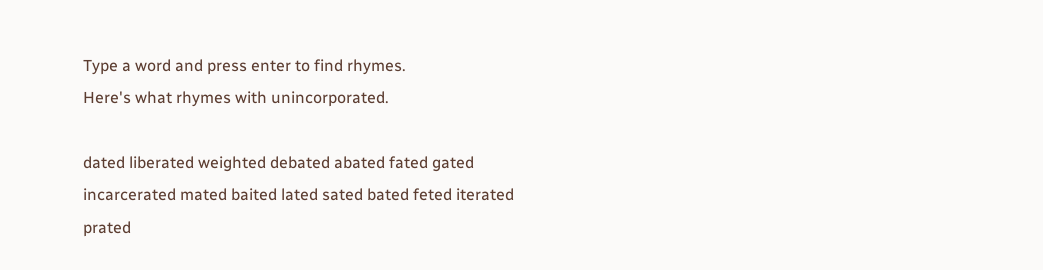Type a word and press enter to find rhymes.
Here's what rhymes with unincorporated.

dated liberated weighted debated abated fated gated incarcerated mated baited lated sated bated feted iterated prated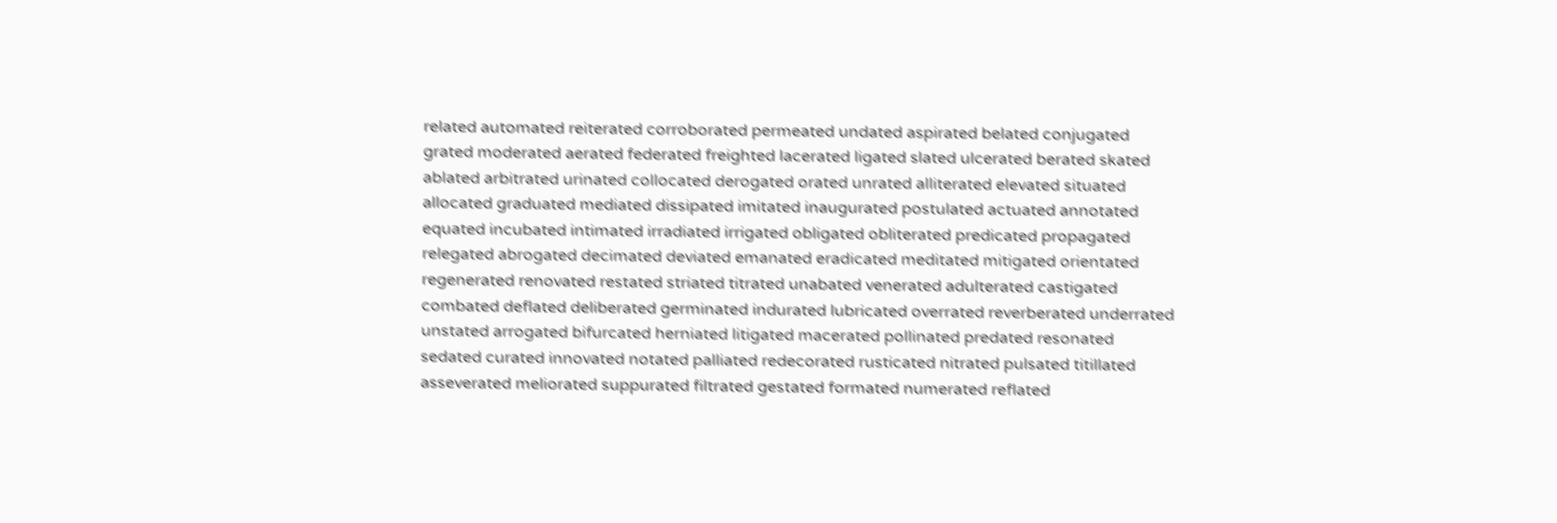related automated reiterated corroborated permeated undated aspirated belated conjugated grated moderated aerated federated freighted lacerated ligated slated ulcerated berated skated ablated arbitrated urinated collocated derogated orated unrated alliterated elevated situated allocated graduated mediated dissipated imitated inaugurated postulated actuated annotated equated incubated intimated irradiated irrigated obligated obliterated predicated propagated relegated abrogated decimated deviated emanated eradicated meditated mitigated orientated regenerated renovated restated striated titrated unabated venerated adulterated castigated combated deflated deliberated germinated indurated lubricated overrated reverberated underrated unstated arrogated bifurcated herniated litigated macerated pollinated predated resonated sedated curated innovated notated palliated redecorated rusticated nitrated pulsated titillated asseverated meliorated suppurated filtrated gestated formated numerated reflated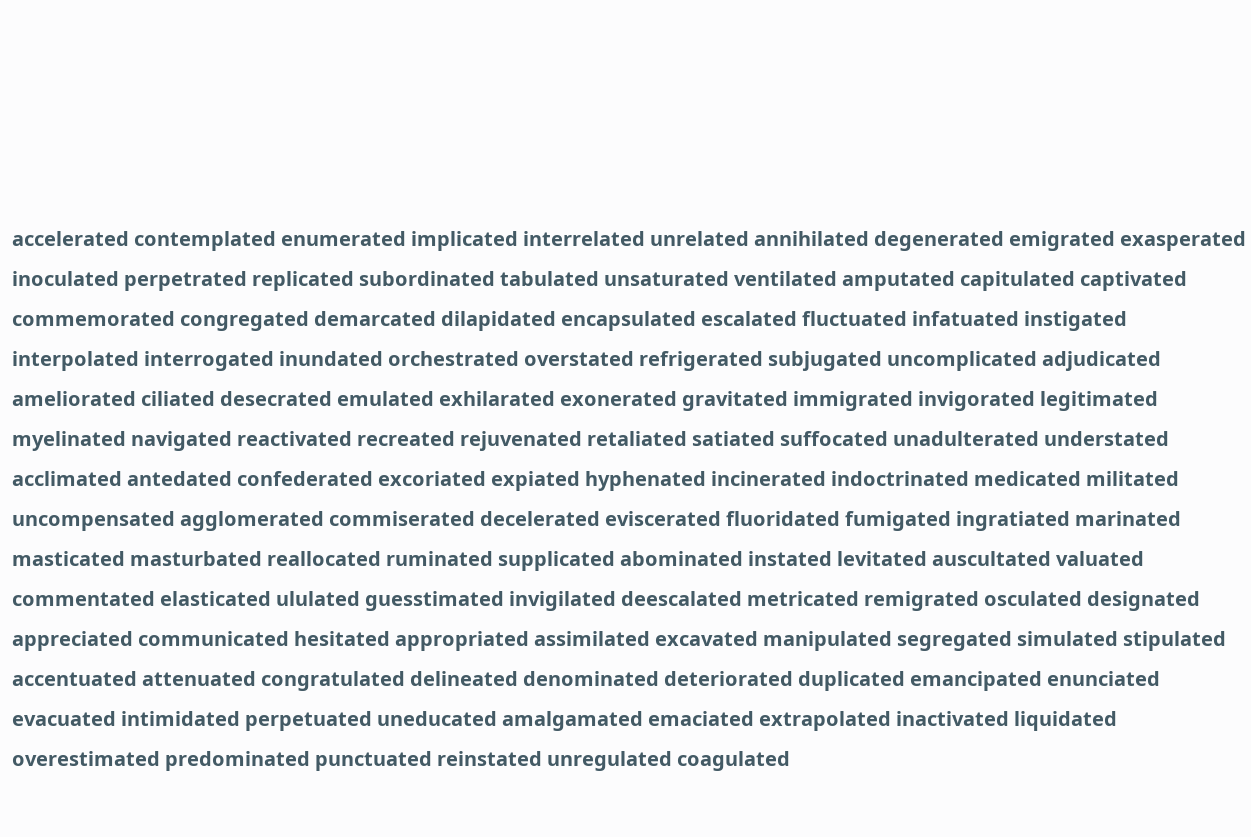accelerated contemplated enumerated implicated interrelated unrelated annihilated degenerated emigrated exasperated inoculated perpetrated replicated subordinated tabulated unsaturated ventilated amputated capitulated captivated commemorated congregated demarcated dilapidated encapsulated escalated fluctuated infatuated instigated interpolated interrogated inundated orchestrated overstated refrigerated subjugated uncomplicated adjudicated ameliorated ciliated desecrated emulated exhilarated exonerated gravitated immigrated invigorated legitimated myelinated navigated reactivated recreated rejuvenated retaliated satiated suffocated unadulterated understated acclimated antedated confederated excoriated expiated hyphenated incinerated indoctrinated medicated militated uncompensated agglomerated commiserated decelerated eviscerated fluoridated fumigated ingratiated marinated masticated masturbated reallocated ruminated supplicated abominated instated levitated auscultated valuated commentated elasticated ululated guesstimated invigilated deescalated metricated remigrated osculated designated appreciated communicated hesitated appropriated assimilated excavated manipulated segregated simulated stipulated accentuated attenuated congratulated delineated denominated deteriorated duplicated emancipated enunciated evacuated intimidated perpetuated uneducated amalgamated emaciated extrapolated inactivated liquidated overestimated predominated punctuated reinstated unregulated coagulated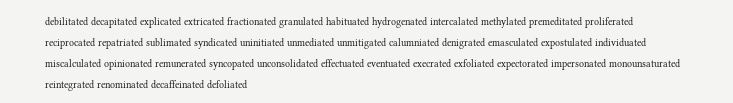debilitated decapitated explicated extricated fractionated granulated habituated hydrogenated intercalated methylated premeditated proliferated reciprocated repatriated sublimated syndicated uninitiated unmediated unmitigated calumniated denigrated emasculated expostulated individuated miscalculated opinionated remunerated syncopated unconsolidated effectuated eventuated execrated exfoliated expectorated impersonated monounsaturated reintegrated renominated decaffeinated defoliated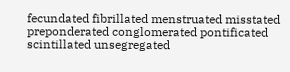fecundated fibrillated menstruated misstated preponderated conglomerated pontificated scintillated unsegregated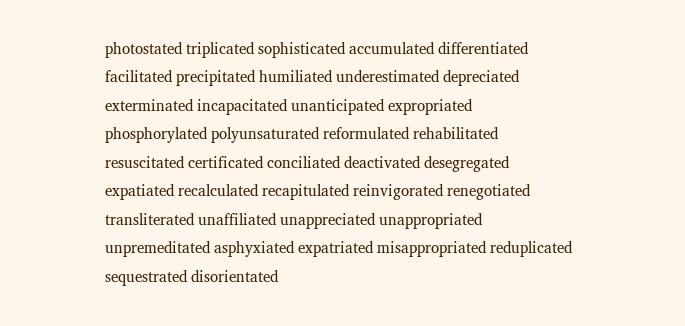photostated triplicated sophisticated accumulated differentiated facilitated precipitated humiliated underestimated depreciated exterminated incapacitated unanticipated expropriated phosphorylated polyunsaturated reformulated rehabilitated resuscitated certificated conciliated deactivated desegregated expatiated recalculated recapitulated reinvigorated renegotiated transliterated unaffiliated unappreciated unappropriated unpremeditated asphyxiated expatriated misappropriated reduplicated sequestrated disorientated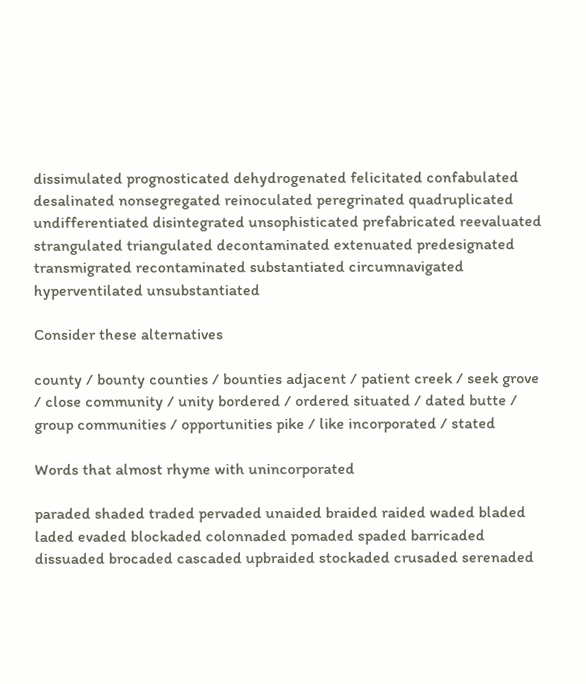dissimulated prognosticated dehydrogenated felicitated confabulated desalinated nonsegregated reinoculated peregrinated quadruplicated undifferentiated disintegrated unsophisticated prefabricated reevaluated strangulated triangulated decontaminated extenuated predesignated transmigrated recontaminated substantiated circumnavigated hyperventilated unsubstantiated

Consider these alternatives

county / bounty counties / bounties adjacent / patient creek / seek grove / close community / unity bordered / ordered situated / dated butte / group communities / opportunities pike / like incorporated / stated

Words that almost rhyme with unincorporated

paraded shaded traded pervaded unaided braided raided waded bladed laded evaded blockaded colonnaded pomaded spaded barricaded dissuaded brocaded cascaded upbraided stockaded crusaded serenaded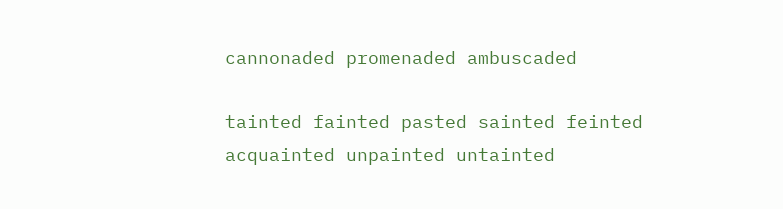cannonaded promenaded ambuscaded

tainted fainted pasted sainted feinted acquainted unpainted untainted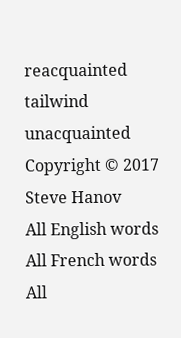reacquainted tailwind unacquainted
Copyright © 2017 Steve Hanov
All English words All French words All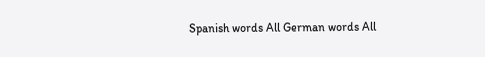Spanish words All German words All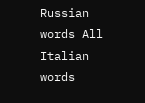Russian words All Italian words